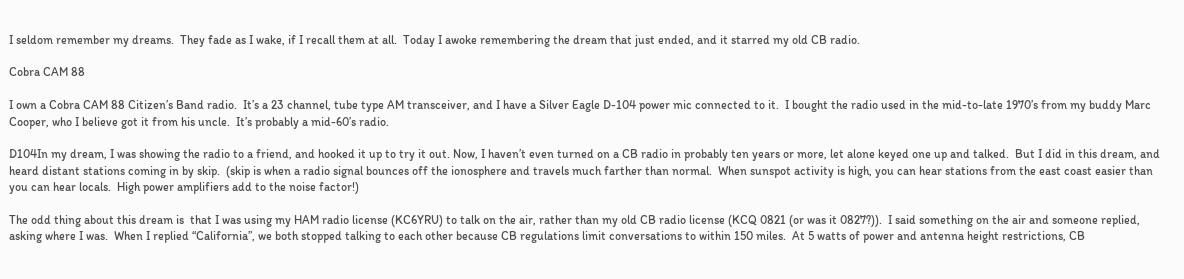I seldom remember my dreams.  They fade as I wake, if I recall them at all.  Today I awoke remembering the dream that just ended, and it starred my old CB radio.

Cobra CAM 88

I own a Cobra CAM 88 Citizen’s Band radio.  It’s a 23 channel, tube type AM transceiver, and I have a Silver Eagle D-104 power mic connected to it.  I bought the radio used in the mid-to-late 1970’s from my buddy Marc Cooper, who I believe got it from his uncle.  It’s probably a mid-60’s radio.

D104In my dream, I was showing the radio to a friend, and hooked it up to try it out. Now, I haven’t even turned on a CB radio in probably ten years or more, let alone keyed one up and talked.  But I did in this dream, and heard distant stations coming in by skip.  (skip is when a radio signal bounces off the ionosphere and travels much farther than normal.  When sunspot activity is high, you can hear stations from the east coast easier than you can hear locals.  High power amplifiers add to the noise factor!)

The odd thing about this dream is  that I was using my HAM radio license (KC6YRU) to talk on the air, rather than my old CB radio license (KCQ 0821 (or was it 0827?)).  I said something on the air and someone replied, asking where I was.  When I replied “California”, we both stopped talking to each other because CB regulations limit conversations to within 150 miles.  At 5 watts of power and antenna height restrictions, CB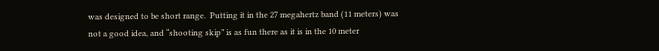was designed to be short range.  Putting it in the 27 megahertz band (11 meters) was not a good idea, and “shooting skip” is as fun there as it is in the 10 meter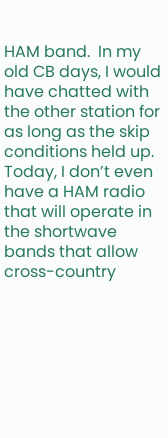HAM band.  In my old CB days, I would have chatted with the other station for as long as the skip conditions held up.  Today, I don’t even have a HAM radio that will operate in the shortwave bands that allow cross-country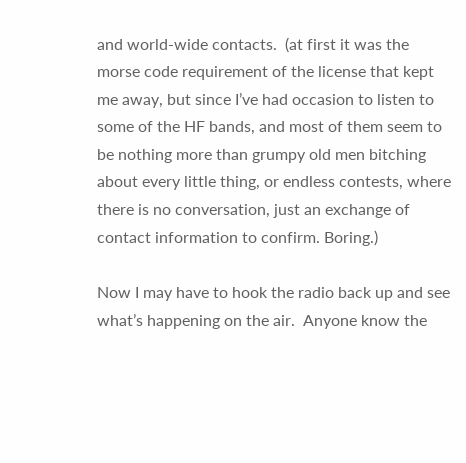and world-wide contacts.  (at first it was the morse code requirement of the license that kept me away, but since I’ve had occasion to listen to some of the HF bands, and most of them seem to be nothing more than grumpy old men bitching about every little thing, or endless contests, where there is no conversation, just an exchange of contact information to confirm. Boring.)

Now I may have to hook the radio back up and see what’s happening on the air.  Anyone know the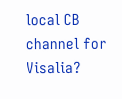local CB channel for Visalia?